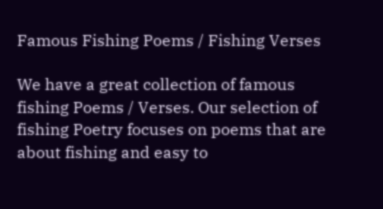Famous Fishing Poems / Fishing Verses

We have a great collection of famous fishing Poems / Verses. Our selection of fishing Poetry focuses on poems that are about fishing and easy to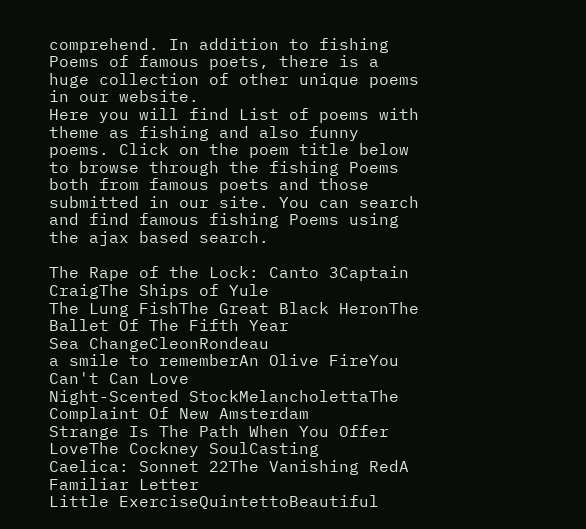comprehend. In addition to fishing Poems of famous poets, there is a huge collection of other unique poems in our website.
Here you will find List of poems with theme as fishing and also funny poems. Click on the poem title below to browse through the fishing Poems both from famous poets and those submitted in our site. You can search and find famous fishing Poems using the ajax based search.

The Rape of the Lock: Canto 3Captain CraigThe Ships of Yule
The Lung FishThe Great Black HeronThe Ballet Of The Fifth Year
Sea ChangeCleonRondeau
a smile to rememberAn Olive FireYou Can't Can Love
Night-Scented StockMelancholettaThe Complaint Of New Amsterdam
Strange Is The Path When You Offer LoveThe Cockney SoulCasting
Caelica: Sonnet 22The Vanishing RedA Familiar Letter
Little ExerciseQuintettoBeautiful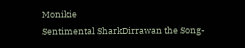Monikie
Sentimental SharkDirrawan the Song-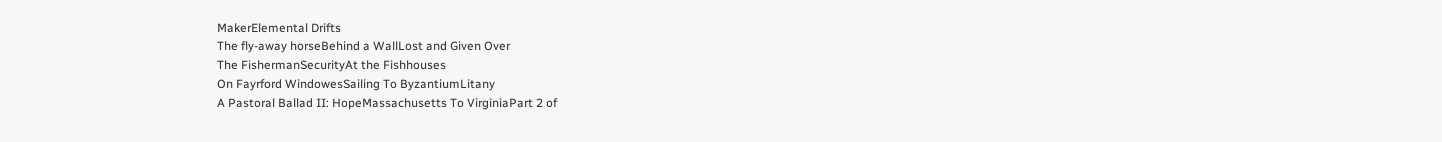MakerElemental Drifts
The fly-away horseBehind a WallLost and Given Over
The FishermanSecurityAt the Fishhouses
On Fayrford WindowesSailing To ByzantiumLitany
A Pastoral Ballad II: HopeMassachusetts To VirginiaPart 2 of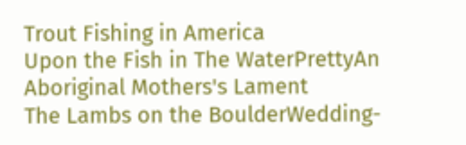Trout Fishing in America
Upon the Fish in The WaterPrettyAn Aboriginal Mothers's Lament
The Lambs on the BoulderWedding-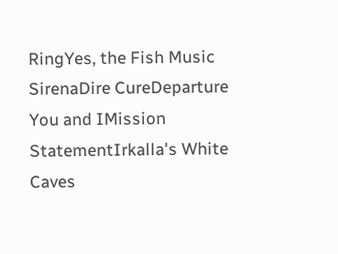RingYes, the Fish Music
SirenaDire CureDeparture
You and IMission StatementIrkalla's White Caves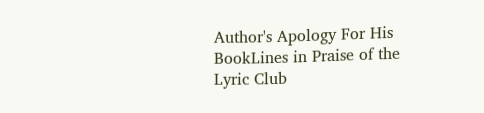Author's Apology For His BookLines in Praise of the Lyric Club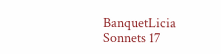BanquetLicia Sonnets 17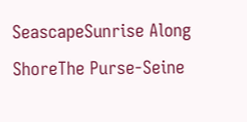SeascapeSunrise Along ShoreThe Purse-Seine